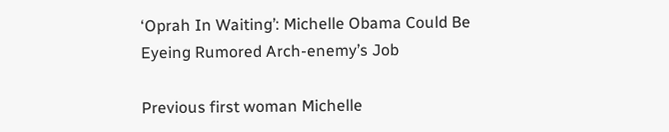‘Oprah In Waiting’: Michelle Obama Could Be Eyeing Rumored Arch-enemy’s Job

Previous first woman Michelle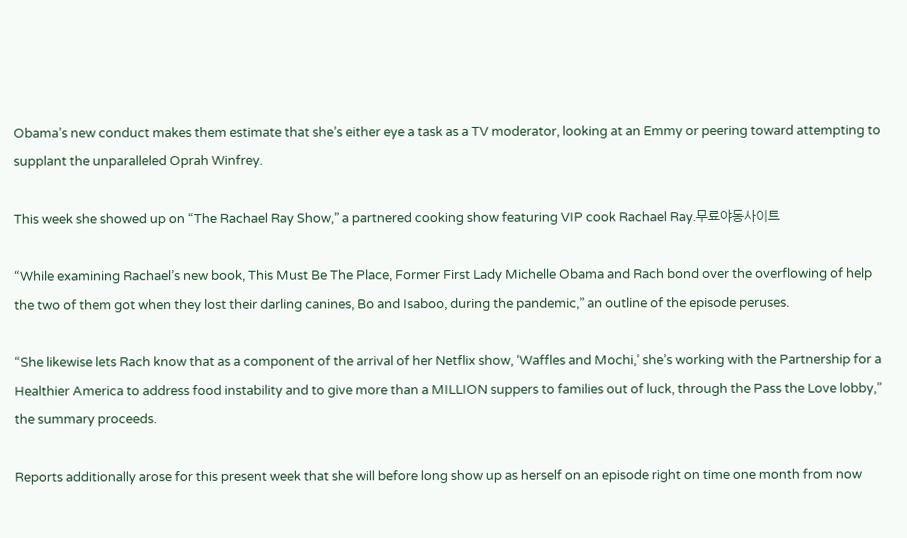Obama’s new conduct makes them estimate that she’s either eye a task as a TV moderator, looking at an Emmy or peering toward attempting to supplant the unparalleled Oprah Winfrey.

This week she showed up on “The Rachael Ray Show,” a partnered cooking show featuring VIP cook Rachael Ray.무료야동사이트

“While examining Rachael’s new book, This Must Be The Place, Former First Lady Michelle Obama and Rach bond over the overflowing of help the two of them got when they lost their darling canines, Bo and Isaboo, during the pandemic,” an outline of the episode peruses.

“She likewise lets Rach know that as a component of the arrival of her Netflix show, ‘Waffles and Mochi,’ she’s working with the Partnership for a Healthier America to address food instability and to give more than a MILLION suppers to families out of luck, through the Pass the Love lobby,” the summary proceeds.

Reports additionally arose for this present week that she will before long show up as herself on an episode right on time one month from now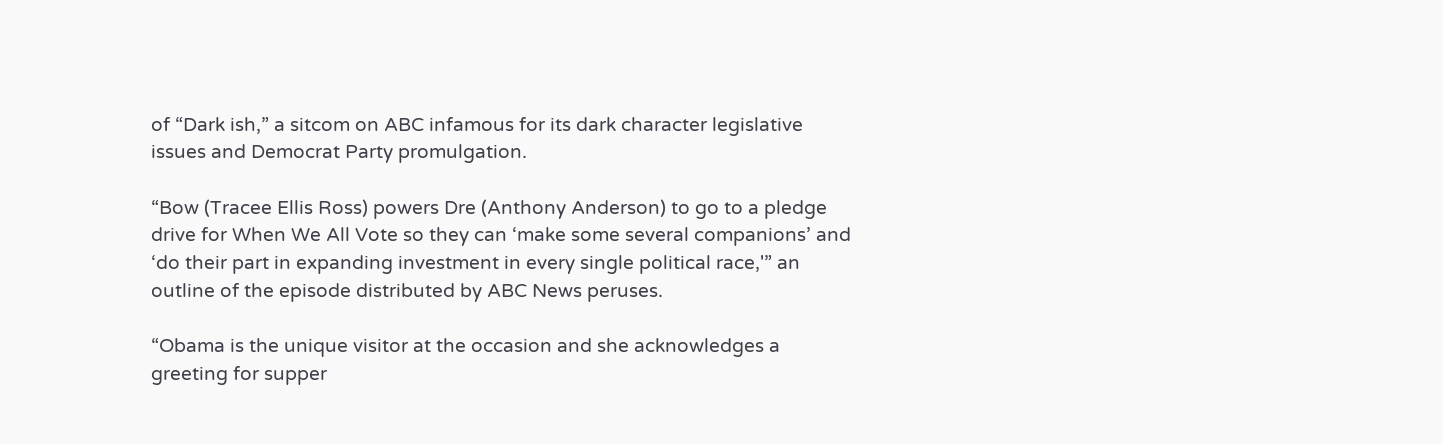of “Dark ish,” a sitcom on ABC infamous for its dark character legislative issues and Democrat Party promulgation.

“Bow (Tracee Ellis Ross) powers Dre (Anthony Anderson) to go to a pledge drive for When We All Vote so they can ‘make some several companions’ and ‘do their part in expanding investment in every single political race,'” an outline of the episode distributed by ABC News peruses.

“Obama is the unique visitor at the occasion and she acknowledges a greeting for supper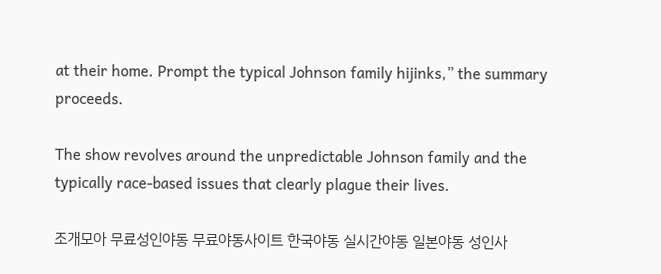at their home. Prompt the typical Johnson family hijinks,” the summary proceeds.

The show revolves around the unpredictable Johnson family and the typically race-based issues that clearly plague their lives.

조개모아 무료성인야동 무료야동사이트 한국야동 실시간야동 일본야동 성인사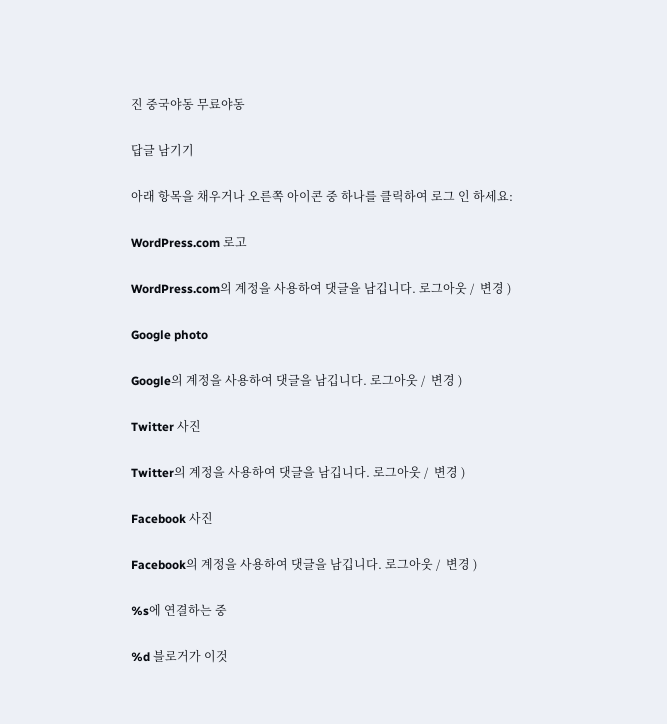진 중국야동 무료야동

답글 남기기

아래 항목을 채우거나 오른쪽 아이콘 중 하나를 클릭하여 로그 인 하세요:

WordPress.com 로고

WordPress.com의 계정을 사용하여 댓글을 남깁니다. 로그아웃 /  변경 )

Google photo

Google의 계정을 사용하여 댓글을 남깁니다. 로그아웃 /  변경 )

Twitter 사진

Twitter의 계정을 사용하여 댓글을 남깁니다. 로그아웃 /  변경 )

Facebook 사진

Facebook의 계정을 사용하여 댓글을 남깁니다. 로그아웃 /  변경 )

%s에 연결하는 중

%d 블로거가 이것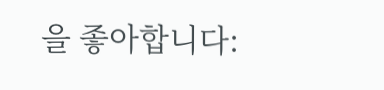을 좋아합니다: